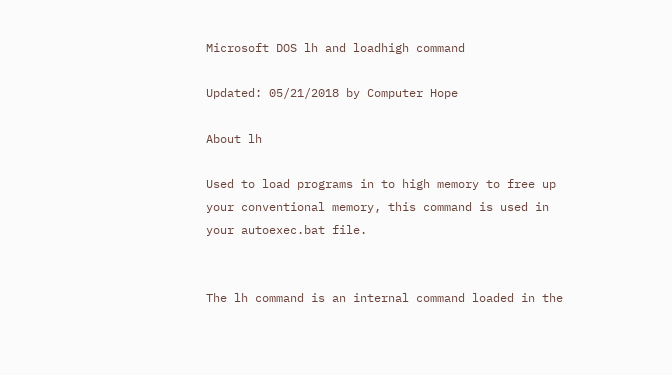Microsoft DOS lh and loadhigh command

Updated: 05/21/2018 by Computer Hope

About lh

Used to load programs in to high memory to free up your conventional memory, this command is used in your autoexec.bat file.


The lh command is an internal command loaded in the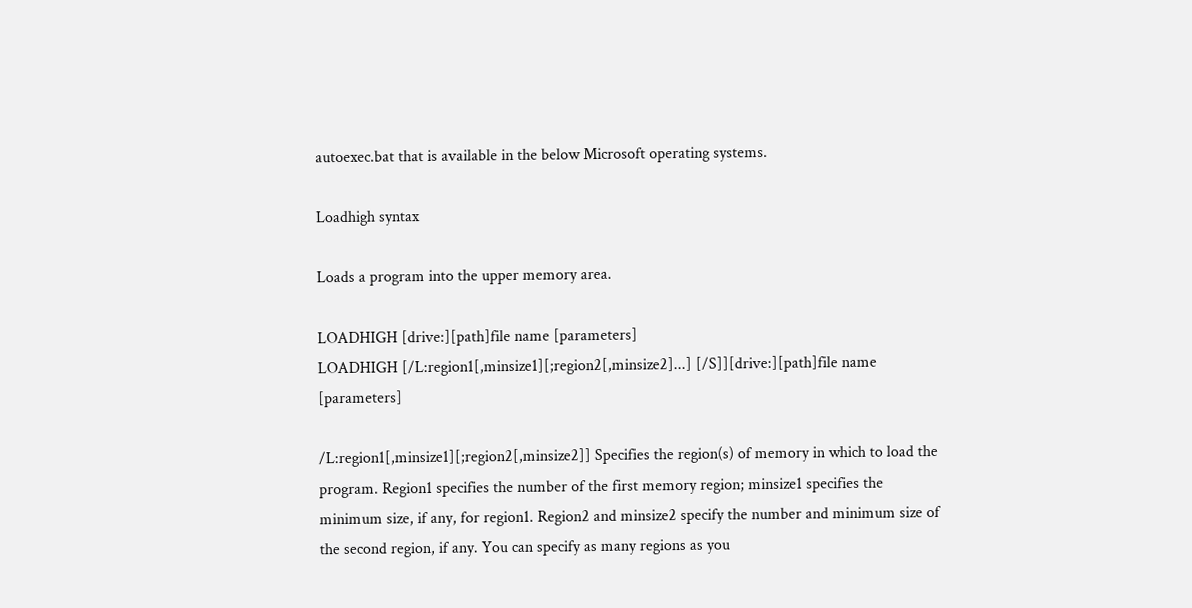autoexec.bat that is available in the below Microsoft operating systems.

Loadhigh syntax

Loads a program into the upper memory area.

LOADHIGH [drive:][path]file name [parameters]
LOADHIGH [/L:region1[,minsize1][;region2[,minsize2]...] [/S]][drive:][path]file name [parameters]

/L:region1[,minsize1][;region2[,minsize2]] Specifies the region(s) of memory in which to load the program. Region1 specifies the number of the first memory region; minsize1 specifies the minimum size, if any, for region1. Region2 and minsize2 specify the number and minimum size of the second region, if any. You can specify as many regions as you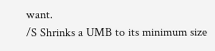want.
/S Shrinks a UMB to its minimum size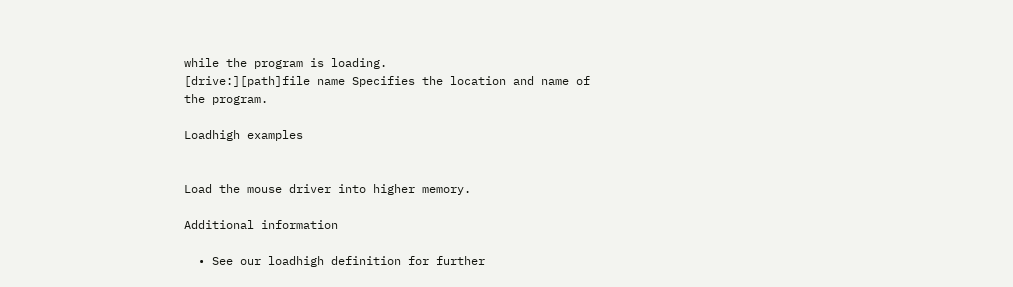while the program is loading.
[drive:][path]file name Specifies the location and name of the program.

Loadhigh examples


Load the mouse driver into higher memory.

Additional information

  • See our loadhigh definition for further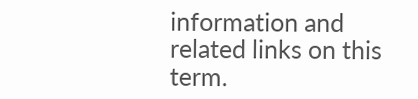information and related links on this term.